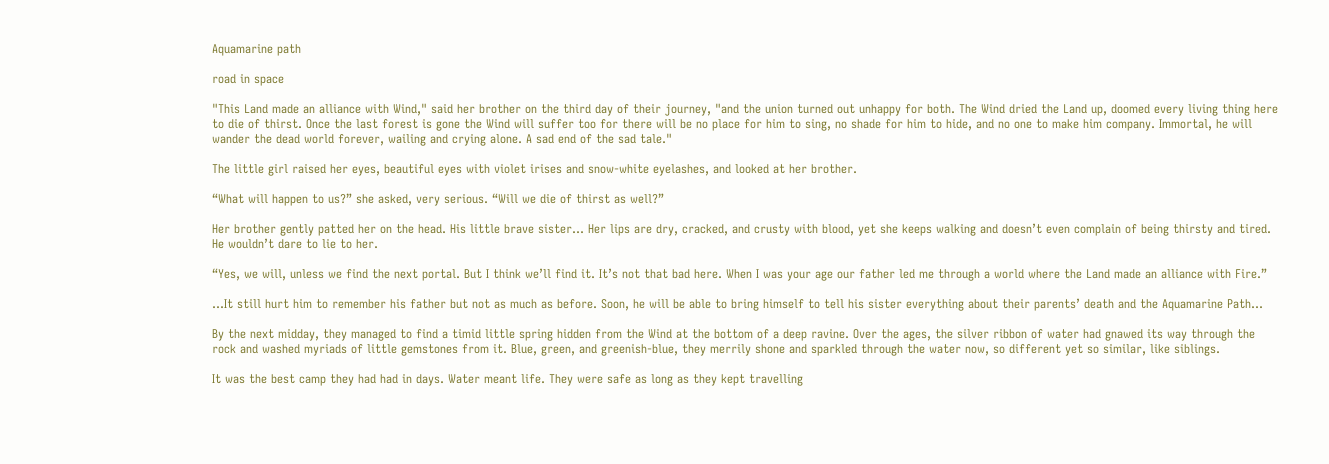Aquamarine path

road in space

"This Land made an alliance with Wind," said her brother on the third day of their journey, "and the union turned out unhappy for both. The Wind dried the Land up, doomed every living thing here to die of thirst. Once the last forest is gone the Wind will suffer too for there will be no place for him to sing, no shade for him to hide, and no one to make him company. Immortal, he will wander the dead world forever, wailing and crying alone. A sad end of the sad tale."

The little girl raised her eyes, beautiful eyes with violet irises and snow-white eyelashes, and looked at her brother.

“What will happen to us?” she asked, very serious. “Will we die of thirst as well?”

Her brother gently patted her on the head. His little brave sister… Her lips are dry, cracked, and crusty with blood, yet she keeps walking and doesn’t even complain of being thirsty and tired. He wouldn’t dare to lie to her.

“Yes, we will, unless we find the next portal. But I think we’ll find it. It’s not that bad here. When I was your age our father led me through a world where the Land made an alliance with Fire.”

...It still hurt him to remember his father but not as much as before. Soon, he will be able to bring himself to tell his sister everything about their parents’ death and the Aquamarine Path…

By the next midday, they managed to find a timid little spring hidden from the Wind at the bottom of a deep ravine. Over the ages, the silver ribbon of water had gnawed its way through the rock and washed myriads of little gemstones from it. Blue, green, and greenish-blue, they merrily shone and sparkled through the water now, so different yet so similar, like siblings.

It was the best camp they had had in days. Water meant life. They were safe as long as they kept travelling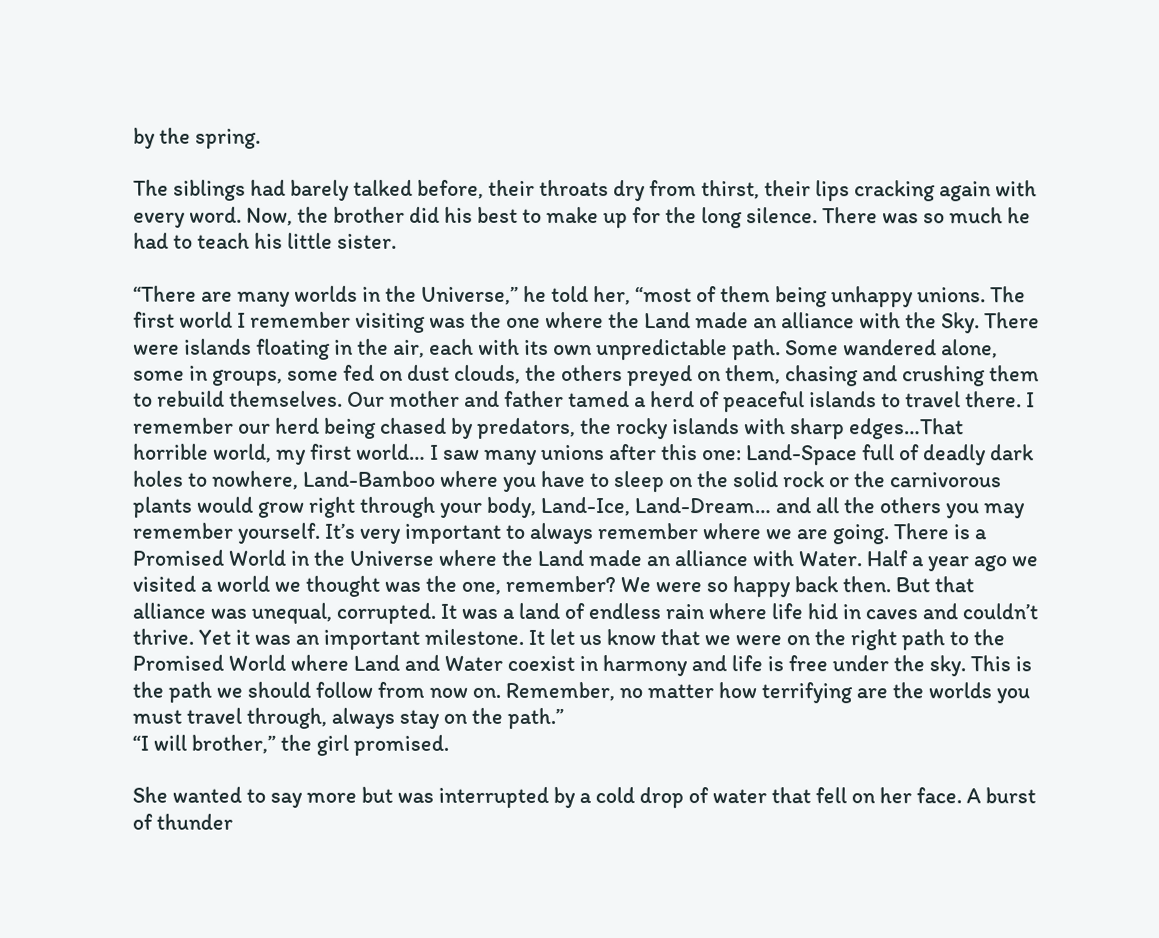by the spring.

The siblings had barely talked before, their throats dry from thirst, their lips cracking again with every word. Now, the brother did his best to make up for the long silence. There was so much he had to teach his little sister.

“There are many worlds in the Universe,” he told her, “most of them being unhappy unions. The first world I remember visiting was the one where the Land made an alliance with the Sky. There were islands floating in the air, each with its own unpredictable path. Some wandered alone, some in groups, some fed on dust clouds, the others preyed on them, chasing and crushing them to rebuild themselves. Our mother and father tamed a herd of peaceful islands to travel there. I remember our herd being chased by predators, the rocky islands with sharp edges…That horrible world, my first world… I saw many unions after this one: Land-Space full of deadly dark holes to nowhere, Land-Bamboo where you have to sleep on the solid rock or the carnivorous plants would grow right through your body, Land-Ice, Land-Dream… and all the others you may remember yourself. It’s very important to always remember where we are going. There is a Promised World in the Universe where the Land made an alliance with Water. Half a year ago we visited a world we thought was the one, remember? We were so happy back then. But that alliance was unequal, corrupted. It was a land of endless rain where life hid in caves and couldn’t thrive. Yet it was an important milestone. It let us know that we were on the right path to the Promised World where Land and Water coexist in harmony and life is free under the sky. This is the path we should follow from now on. Remember, no matter how terrifying are the worlds you must travel through, always stay on the path.”
“I will brother,” the girl promised.

She wanted to say more but was interrupted by a cold drop of water that fell on her face. A burst of thunder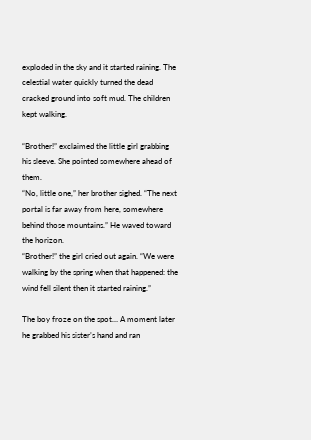exploded in the sky and it started raining. The celestial water quickly turned the dead cracked ground into soft mud. The children kept walking.

“Brother!” exclaimed the little girl grabbing his sleeve. She pointed somewhere ahead of them.
“No, little one,” her brother sighed. “The next portal is far away from here, somewhere behind those mountains.” He waved toward the horizon.
“Brother!” the girl cried out again. “We were walking by the spring when that happened: the wind fell silent then it started raining.”

The boy froze on the spot… A moment later he grabbed his sister’s hand and ran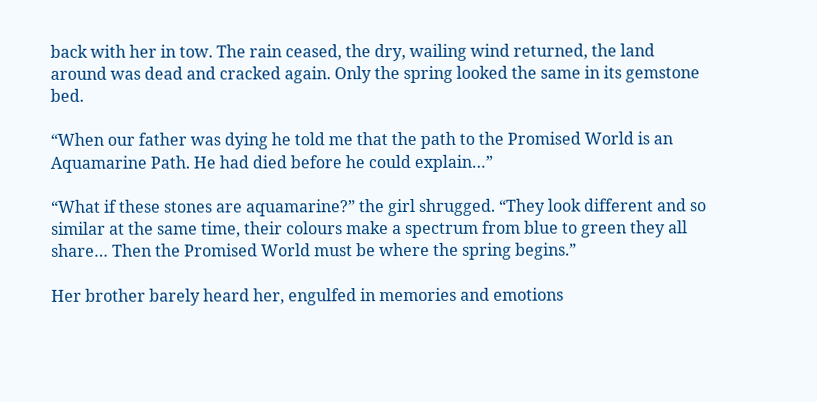back with her in tow. The rain ceased, the dry, wailing wind returned, the land around was dead and cracked again. Only the spring looked the same in its gemstone bed.

“When our father was dying he told me that the path to the Promised World is an Aquamarine Path. He had died before he could explain…”

“What if these stones are aquamarine?” the girl shrugged. “They look different and so similar at the same time, their colours make a spectrum from blue to green they all share… Then the Promised World must be where the spring begins.”

Her brother barely heard her, engulfed in memories and emotions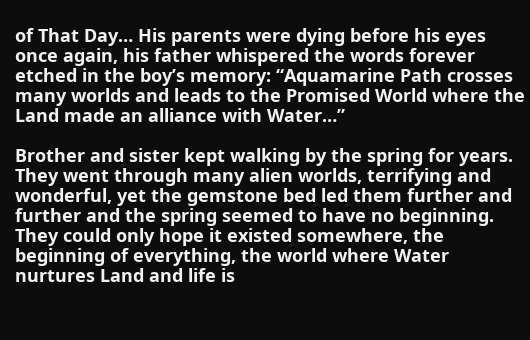of That Day… His parents were dying before his eyes once again, his father whispered the words forever etched in the boy’s memory: “Aquamarine Path crosses many worlds and leads to the Promised World where the Land made an alliance with Water…”

Brother and sister kept walking by the spring for years. They went through many alien worlds, terrifying and wonderful, yet the gemstone bed led them further and further and the spring seemed to have no beginning. They could only hope it existed somewhere, the beginning of everything, the world where Water nurtures Land and life is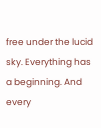free under the lucid sky. Everything has a beginning. And every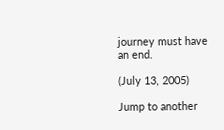journey must have an end.

(July 13, 2005)

Jump to another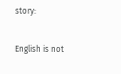story:

English is not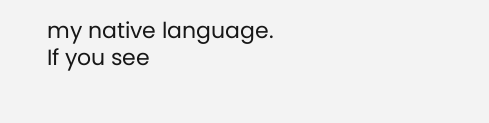my native language.
If you see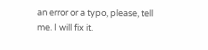an error or a typo, please, tell me. I will fix it.